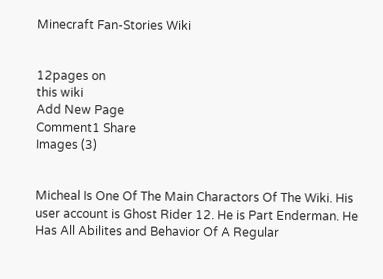Minecraft Fan-Stories Wiki


12pages on
this wiki
Add New Page
Comment1 Share
Images (3)


Micheal Is One Of The Main Charactors Of The Wiki. His user account is Ghost Rider 12. He is Part Enderman. He Has All Abilites and Behavior Of A Regular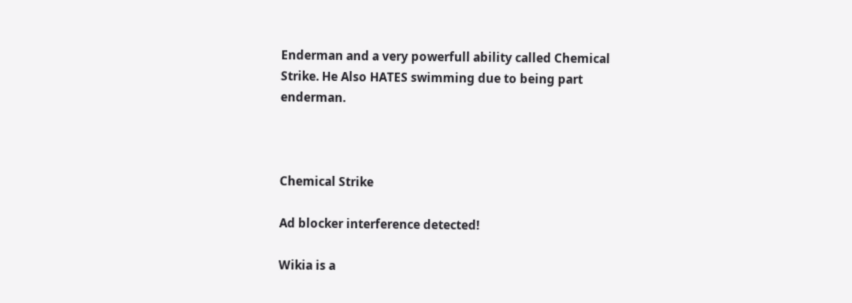Enderman and a very powerfull ability called Chemical Strike. He Also HATES swimming due to being part enderman.



Chemical Strike

Ad blocker interference detected!

Wikia is a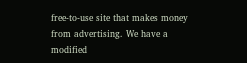free-to-use site that makes money from advertising. We have a modified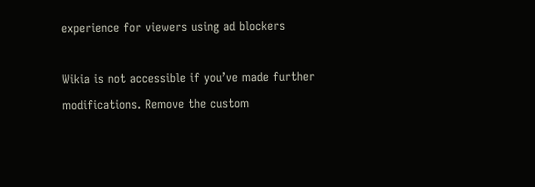experience for viewers using ad blockers

Wikia is not accessible if you’ve made further modifications. Remove the custom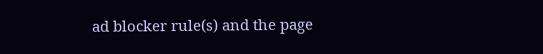ad blocker rule(s) and the page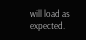will load as expected.